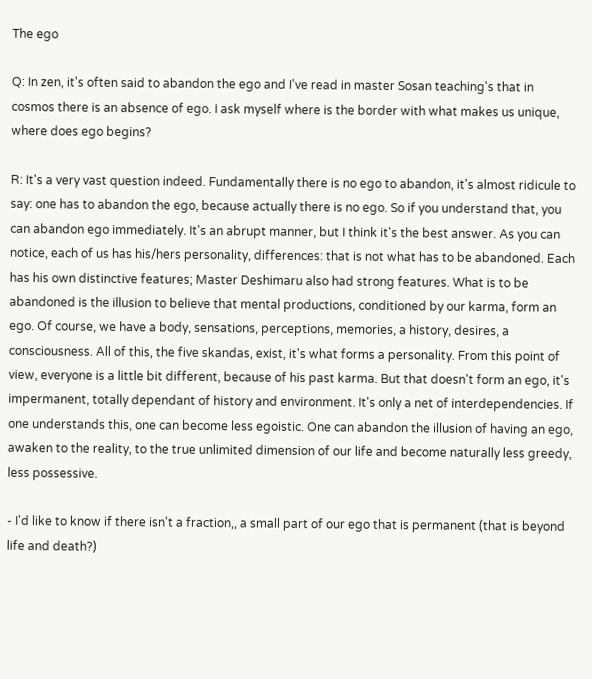The ego

Q: In zen, it's often said to abandon the ego and I've read in master Sosan teaching's that in cosmos there is an absence of ego. I ask myself where is the border with what makes us unique, where does ego begins?

R: It's a very vast question indeed. Fundamentally there is no ego to abandon, it's almost ridicule to say: one has to abandon the ego, because actually there is no ego. So if you understand that, you can abandon ego immediately. It's an abrupt manner, but I think it's the best answer. As you can notice, each of us has his/hers personality, differences: that is not what has to be abandoned. Each has his own distinctive features; Master Deshimaru also had strong features. What is to be abandoned is the illusion to believe that mental productions, conditioned by our karma, form an ego. Of course, we have a body, sensations, perceptions, memories, a history, desires, a consciousness. All of this, the five skandas, exist, it's what forms a personality. From this point of view, everyone is a little bit different, because of his past karma. But that doesn't form an ego, it's impermanent, totally dependant of history and environment. It's only a net of interdependencies. If one understands this, one can become less egoistic. One can abandon the illusion of having an ego, awaken to the reality, to the true unlimited dimension of our life and become naturally less greedy, less possessive.

- I'd like to know if there isn't a fraction,, a small part of our ego that is permanent (that is beyond life and death?)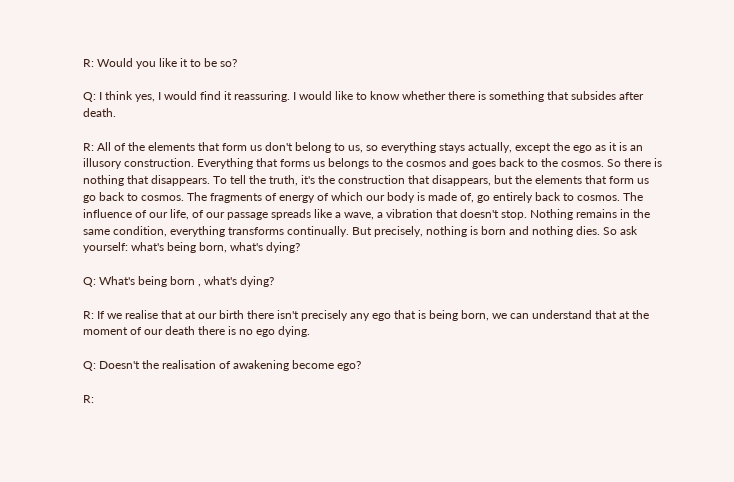R: Would you like it to be so?

Q: I think yes, I would find it reassuring. I would like to know whether there is something that subsides after death.

R: All of the elements that form us don't belong to us, so everything stays actually, except the ego as it is an illusory construction. Everything that forms us belongs to the cosmos and goes back to the cosmos. So there is nothing that disappears. To tell the truth, it's the construction that disappears, but the elements that form us go back to cosmos. The fragments of energy of which our body is made of, go entirely back to cosmos. The influence of our life, of our passage spreads like a wave, a vibration that doesn't stop. Nothing remains in the same condition, everything transforms continually. But precisely, nothing is born and nothing dies. So ask yourself: what's being born, what's dying?

Q: What's being born , what's dying?

R: If we realise that at our birth there isn't precisely any ego that is being born, we can understand that at the moment of our death there is no ego dying.

Q: Doesn't the realisation of awakening become ego?

R: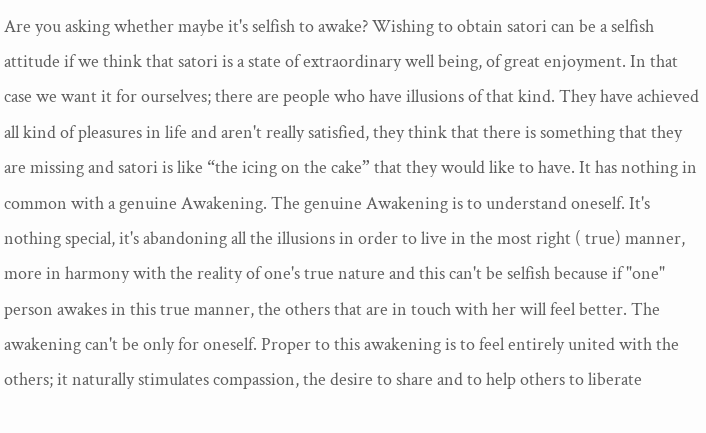Are you asking whether maybe it's selfish to awake? Wishing to obtain satori can be a selfish attitude if we think that satori is a state of extraordinary well being, of great enjoyment. In that case we want it for ourselves; there are people who have illusions of that kind. They have achieved all kind of pleasures in life and aren't really satisfied, they think that there is something that they are missing and satori is like “the icing on the cake” that they would like to have. It has nothing in common with a genuine Awakening. The genuine Awakening is to understand oneself. It's nothing special, it's abandoning all the illusions in order to live in the most right ( true) manner, more in harmony with the reality of one's true nature and this can't be selfish because if "one" person awakes in this true manner, the others that are in touch with her will feel better. The awakening can't be only for oneself. Proper to this awakening is to feel entirely united with the others; it naturally stimulates compassion, the desire to share and to help others to liberate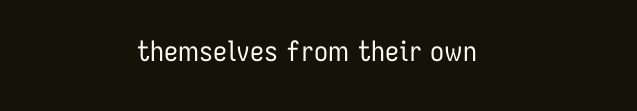themselves from their own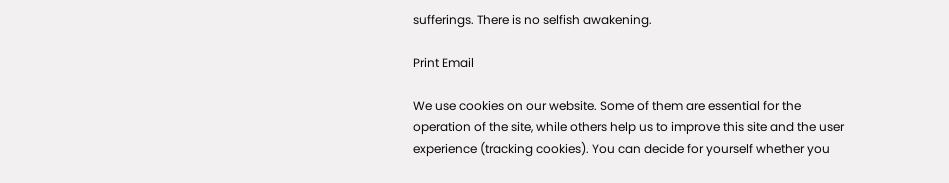sufferings. There is no selfish awakening.

Print Email

We use cookies on our website. Some of them are essential for the operation of the site, while others help us to improve this site and the user experience (tracking cookies). You can decide for yourself whether you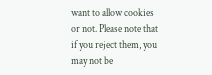want to allow cookies or not. Please note that if you reject them, you may not be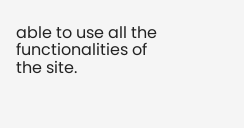able to use all the functionalities of the site.